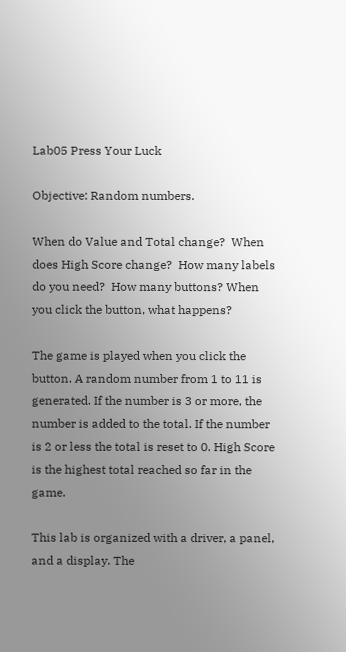Lab05 Press Your Luck

Objective: Random numbers.

When do Value and Total change?  When does High Score change?  How many labels do you need?  How many buttons? When you click the button, what happens?

The game is played when you click the button. A random number from 1 to 11 is generated. If the number is 3 or more, the number is added to the total. If the number is 2 or less the total is reset to 0. High Score is the highest total reached so far in the game.

This lab is organized with a driver, a panel, and a display. The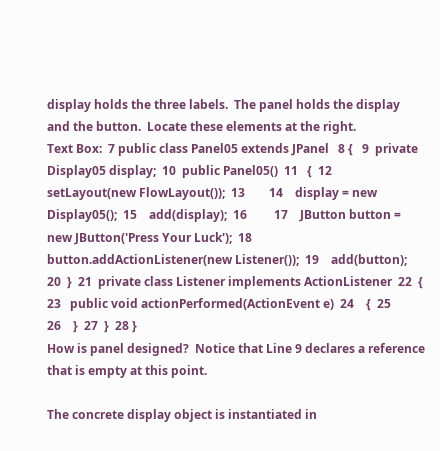display holds the three labels.  The panel holds the display and the button.  Locate these elements at the right.
Text Box:  7 public class Panel05 extends JPanel   8 {   9  private Display05 display;  10  public Panel05()  11   {  12    setLayout(new FlowLayout());  13        14    display = new Display05();  15    add(display);  16         17    JButton button = new JButton('Press Your Luck');  18    button.addActionListener(new Listener());  19    add(button);  20  }  21  private class Listener implements ActionListener  22  {  23   public void actionPerformed(ActionEvent e)  24    {  25        26    }  27  }  28 }
How is panel designed?  Notice that Line 9 declares a reference that is empty at this point.

The concrete display object is instantiated in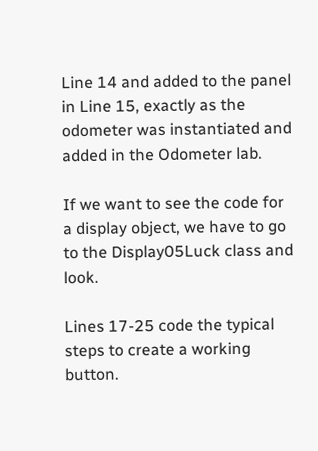Line 14 and added to the panel in Line 15, exactly as the odometer was instantiated and added in the Odometer lab.

If we want to see the code for a display object, we have to go to the Display05Luck class and look.

Lines 17-25 code the typical steps to create a working button.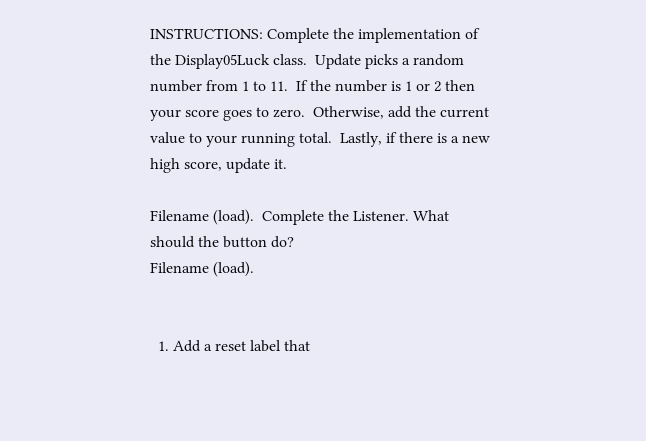INSTRUCTIONS: Complete the implementation of the Display05Luck class.  Update picks a random number from 1 to 11.  If the number is 1 or 2 then your score goes to zero.  Otherwise, add the current value to your running total.  Lastly, if there is a new high score, update it.

Filename (load).  Complete the Listener. What should the button do?
Filename (load).


  1. Add a reset label that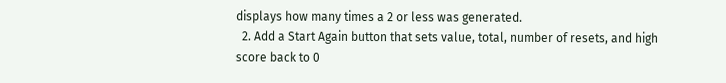displays how many times a 2 or less was generated.
  2. Add a Start Again button that sets value, total, number of resets, and high score back to 0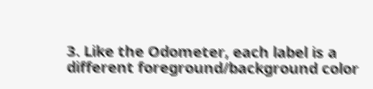3. Like the Odometer, each label is a different foreground/background color